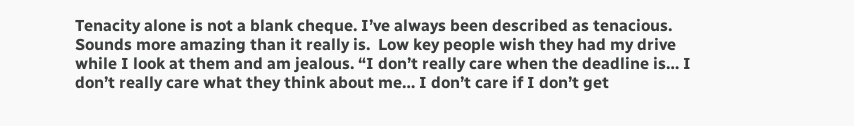Tenacity alone is not a blank cheque. I’ve always been described as tenacious. Sounds more amazing than it really is.  Low key people wish they had my drive while I look at them and am jealous. “I don’t really care when the deadline is… I don’t really care what they think about me… I don’t care if I don’t get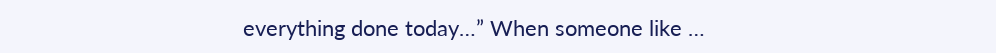everything done today…” When someone like …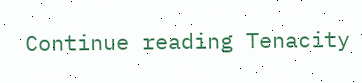Continue reading Tenacity